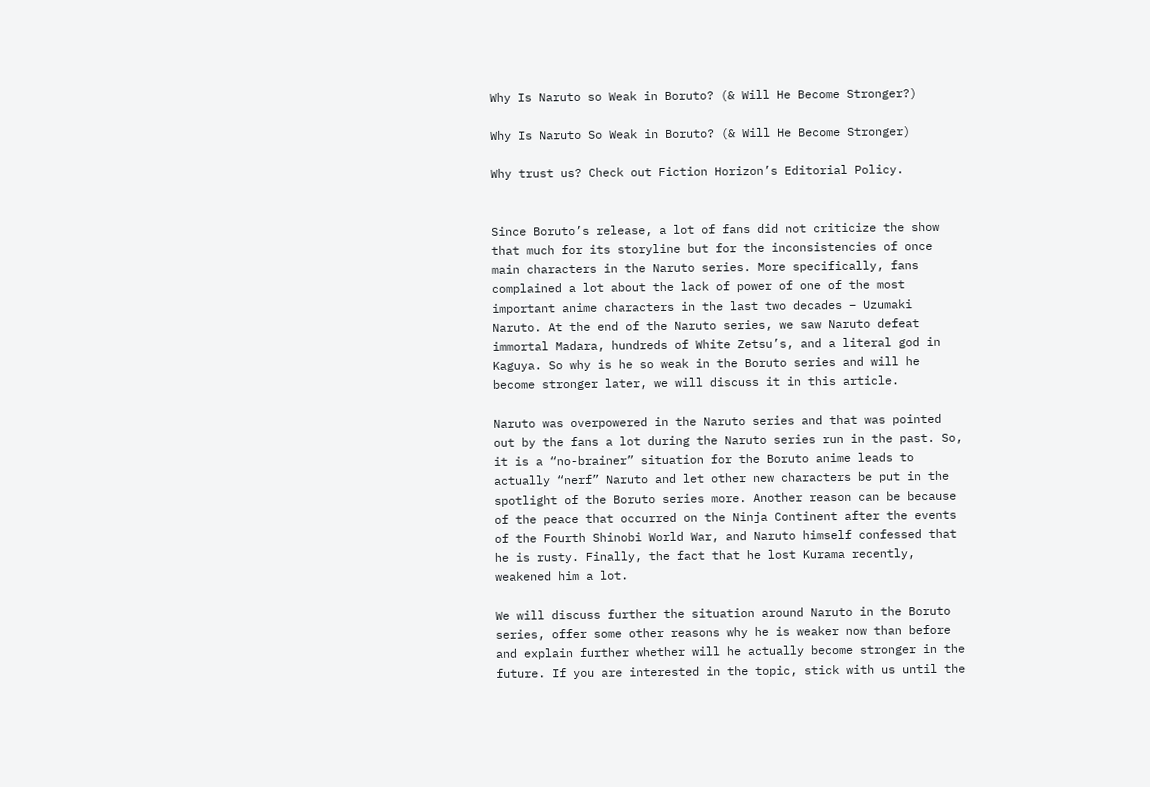Why Is Naruto so Weak in Boruto? (& Will He Become Stronger?)

Why Is Naruto So Weak in Boruto? (& Will He Become Stronger)

Why trust us? Check out Fiction Horizon’s Editorial Policy.


Since Boruto’s release, a lot of fans did not criticize the show that much for its storyline but for the inconsistencies of once main characters in the Naruto series. More specifically, fans complained a lot about the lack of power of one of the most important anime characters in the last two decades – Uzumaki Naruto. At the end of the Naruto series, we saw Naruto defeat immortal Madara, hundreds of White Zetsu’s, and a literal god in Kaguya. So why is he so weak in the Boruto series and will he become stronger later, we will discuss it in this article.

Naruto was overpowered in the Naruto series and that was pointed out by the fans a lot during the Naruto series run in the past. So, it is a “no-brainer” situation for the Boruto anime leads to actually “nerf” Naruto and let other new characters be put in the spotlight of the Boruto series more. Another reason can be because of the peace that occurred on the Ninja Continent after the events of the Fourth Shinobi World War, and Naruto himself confessed that he is rusty. Finally, the fact that he lost Kurama recently, weakened him a lot.

We will discuss further the situation around Naruto in the Boruto series, offer some other reasons why he is weaker now than before and explain further whether will he actually become stronger in the future. If you are interested in the topic, stick with us until the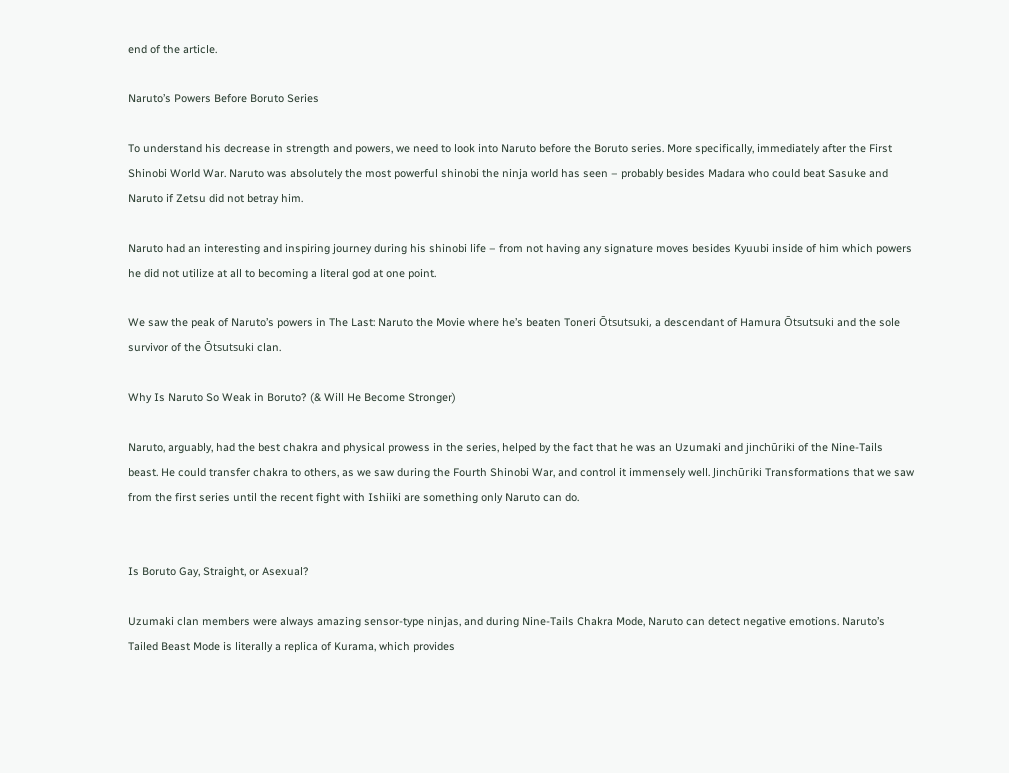end of the article.

Naruto’s Powers Before Boruto Series

To understand his decrease in strength and powers, we need to look into Naruto before the Boruto series. More specifically, immediately after the First Shinobi World War. Naruto was absolutely the most powerful shinobi the ninja world has seen – probably besides Madara who could beat Sasuke and Naruto if Zetsu did not betray him.

Naruto had an interesting and inspiring journey during his shinobi life – from not having any signature moves besides Kyuubi inside of him which powers he did not utilize at all to becoming a literal god at one point.

We saw the peak of Naruto’s powers in The Last: Naruto the Movie where he’s beaten Toneri Ōtsutsuki, a descendant of Hamura Ōtsutsuki and the sole survivor of the Ōtsutsuki clan.

Why Is Naruto So Weak in Boruto? (& Will He Become Stronger)

Naruto, arguably, had the best chakra and physical prowess in the series, helped by the fact that he was an Uzumaki and jinchūriki of the Nine-Tails beast. He could transfer chakra to others, as we saw during the Fourth Shinobi War, and control it immensely well. Jinchūriki Transformations that we saw from the first series until the recent fight with Ishiiki are something only Naruto can do.


Is Boruto Gay, Straight, or Asexual?

Uzumaki clan members were always amazing sensor-type ninjas, and during Nine-Tails Chakra Mode, Naruto can detect negative emotions. Naruto’s Tailed Beast Mode is literally a replica of Kurama, which provides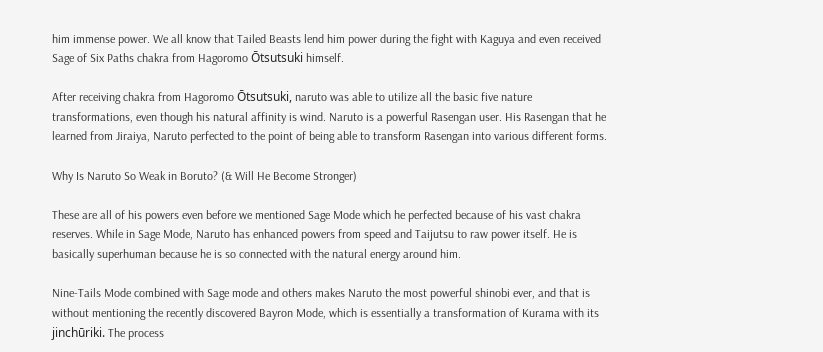him immense power. We all know that Tailed Beasts lend him power during the fight with Kaguya and even received Sage of Six Paths chakra from Hagoromo Ōtsutsuki himself.

After receiving chakra from Hagoromo Ōtsutsuki, naruto was able to utilize all the basic five nature transformations, even though his natural affinity is wind. Naruto is a powerful Rasengan user. His Rasengan that he learned from Jiraiya, Naruto perfected to the point of being able to transform Rasengan into various different forms.

Why Is Naruto So Weak in Boruto? (& Will He Become Stronger)

These are all of his powers even before we mentioned Sage Mode which he perfected because of his vast chakra reserves. While in Sage Mode, Naruto has enhanced powers from speed and Taijutsu to raw power itself. He is basically superhuman because he is so connected with the natural energy around him.

Nine-Tails Mode combined with Sage mode and others makes Naruto the most powerful shinobi ever, and that is without mentioning the recently discovered Bayron Mode, which is essentially a transformation of Kurama with its jinchūriki. The process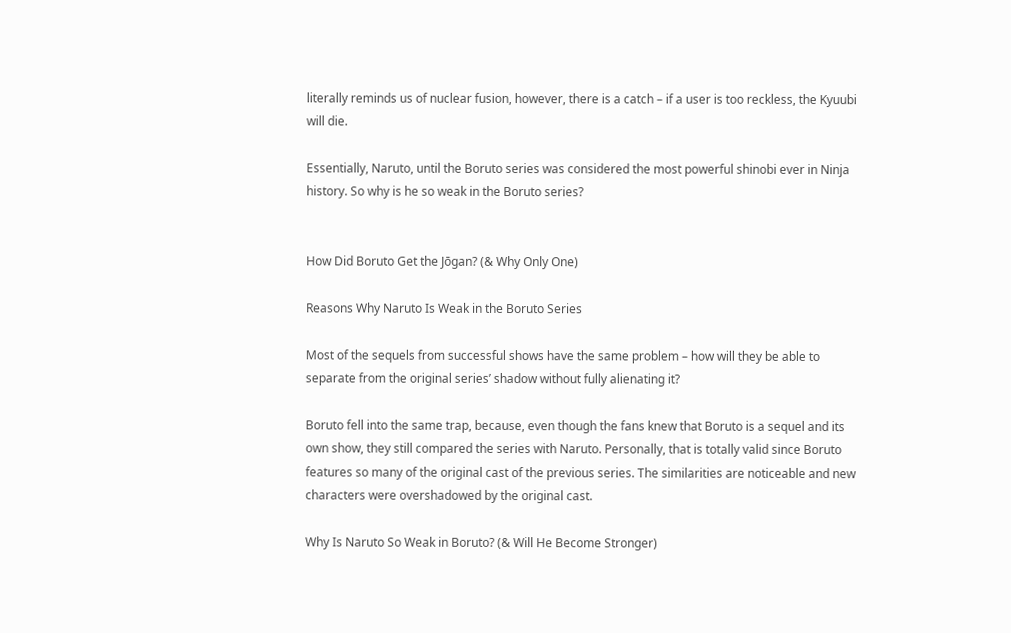literally reminds us of nuclear fusion, however, there is a catch – if a user is too reckless, the Kyuubi will die.

Essentially, Naruto, until the Boruto series was considered the most powerful shinobi ever in Ninja history. So why is he so weak in the Boruto series?


How Did Boruto Get the Jōgan? (& Why Only One)

Reasons Why Naruto Is Weak in the Boruto Series

Most of the sequels from successful shows have the same problem – how will they be able to separate from the original series’ shadow without fully alienating it?

Boruto fell into the same trap, because, even though the fans knew that Boruto is a sequel and its own show, they still compared the series with Naruto. Personally, that is totally valid since Boruto features so many of the original cast of the previous series. The similarities are noticeable and new characters were overshadowed by the original cast.

Why Is Naruto So Weak in Boruto? (& Will He Become Stronger)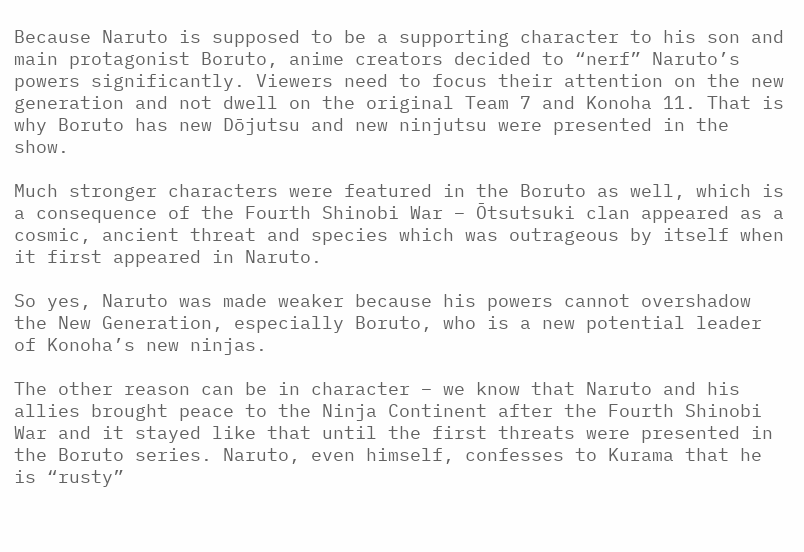Because Naruto is supposed to be a supporting character to his son and main protagonist Boruto, anime creators decided to “nerf” Naruto’s powers significantly. Viewers need to focus their attention on the new generation and not dwell on the original Team 7 and Konoha 11. That is why Boruto has new Dōjutsu and new ninjutsu were presented in the show.

Much stronger characters were featured in the Boruto as well, which is a consequence of the Fourth Shinobi War – Ōtsutsuki clan appeared as a cosmic, ancient threat and species which was outrageous by itself when it first appeared in Naruto.

So yes, Naruto was made weaker because his powers cannot overshadow the New Generation, especially Boruto, who is a new potential leader of Konoha’s new ninjas.

The other reason can be in character – we know that Naruto and his allies brought peace to the Ninja Continent after the Fourth Shinobi War and it stayed like that until the first threats were presented in the Boruto series. Naruto, even himself, confesses to Kurama that he is “rusty”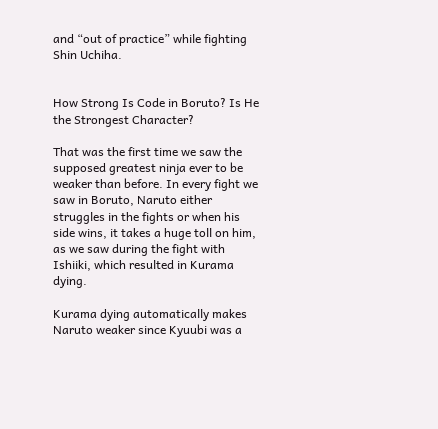and “out of practice” while fighting Shin Uchiha.


How Strong Is Code in Boruto? Is He the Strongest Character?

That was the first time we saw the supposed greatest ninja ever to be weaker than before. In every fight we saw in Boruto, Naruto either struggles in the fights or when his side wins, it takes a huge toll on him, as we saw during the fight with Ishiiki, which resulted in Kurama dying.

Kurama dying automatically makes Naruto weaker since Kyuubi was a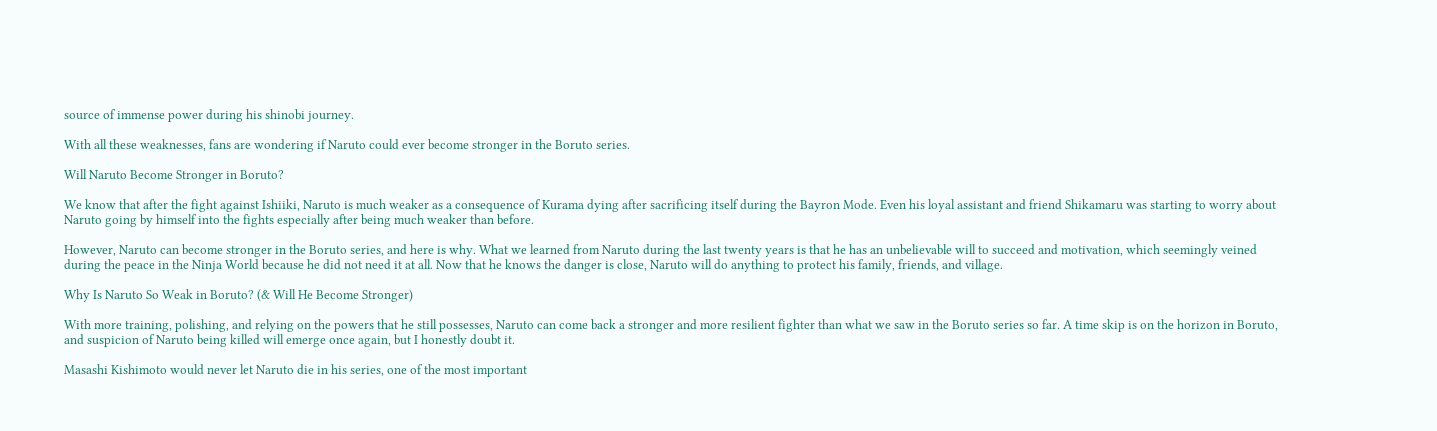source of immense power during his shinobi journey.

With all these weaknesses, fans are wondering if Naruto could ever become stronger in the Boruto series.

Will Naruto Become Stronger in Boruto?

We know that after the fight against Ishiiki, Naruto is much weaker as a consequence of Kurama dying after sacrificing itself during the Bayron Mode. Even his loyal assistant and friend Shikamaru was starting to worry about Naruto going by himself into the fights especially after being much weaker than before.

However, Naruto can become stronger in the Boruto series, and here is why. What we learned from Naruto during the last twenty years is that he has an unbelievable will to succeed and motivation, which seemingly veined during the peace in the Ninja World because he did not need it at all. Now that he knows the danger is close, Naruto will do anything to protect his family, friends, and village.

Why Is Naruto So Weak in Boruto? (& Will He Become Stronger)

With more training, polishing, and relying on the powers that he still possesses, Naruto can come back a stronger and more resilient fighter than what we saw in the Boruto series so far. A time skip is on the horizon in Boruto, and suspicion of Naruto being killed will emerge once again, but I honestly doubt it.

Masashi Kishimoto would never let Naruto die in his series, one of the most important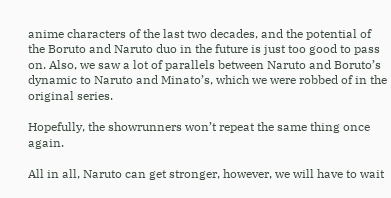anime characters of the last two decades, and the potential of the Boruto and Naruto duo in the future is just too good to pass on. Also, we saw a lot of parallels between Naruto and Boruto’s dynamic to Naruto and Minato’s, which we were robbed of in the original series.

Hopefully, the showrunners won’t repeat the same thing once again.

All in all, Naruto can get stronger, however, we will have to wait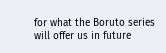for what the Boruto series will offer us in future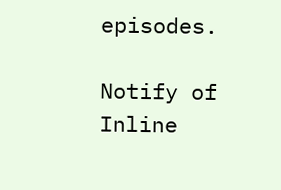episodes.

Notify of
Inline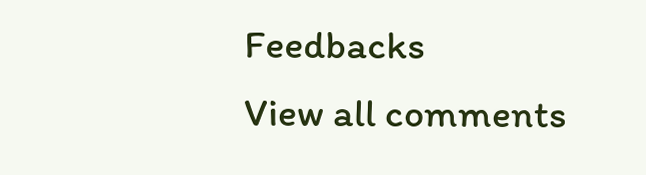Feedbacks
View all comments